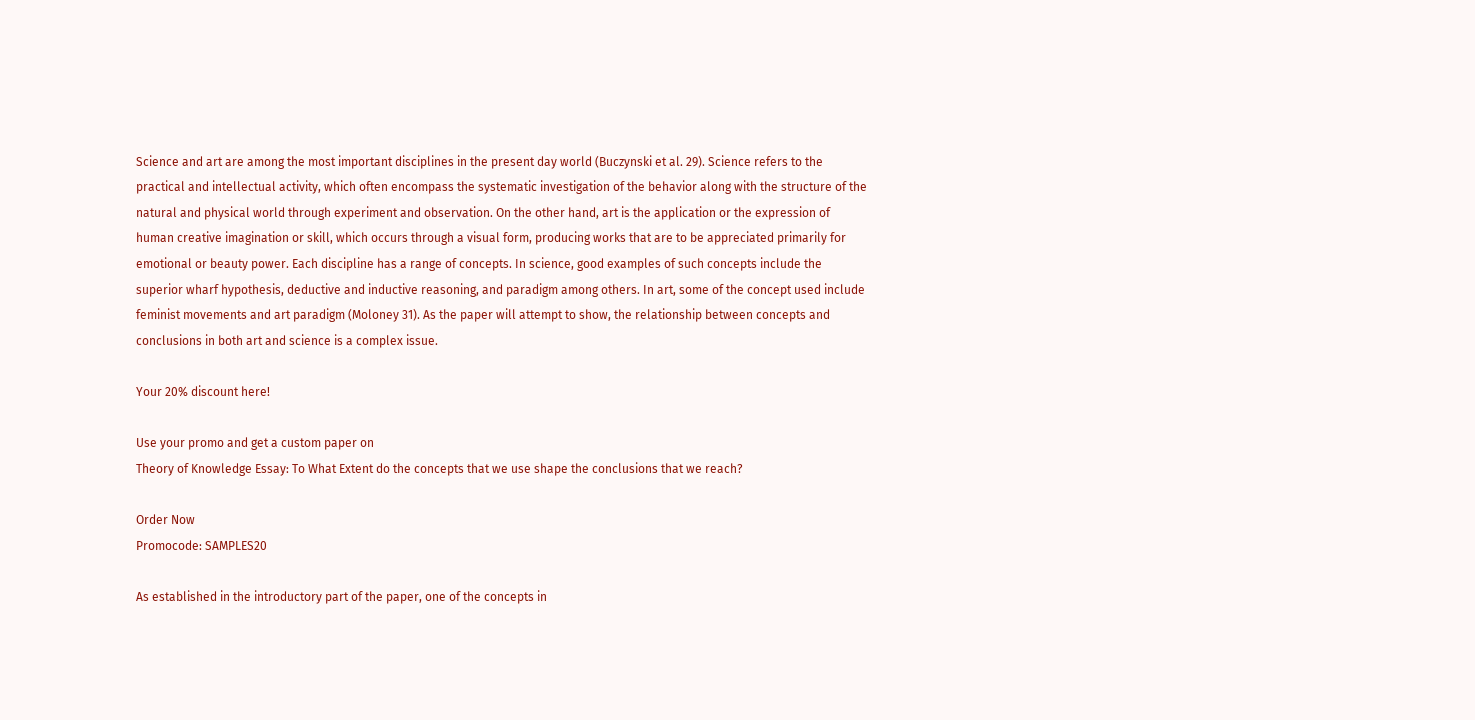Science and art are among the most important disciplines in the present day world (Buczynski et al. 29). Science refers to the practical and intellectual activity, which often encompass the systematic investigation of the behavior along with the structure of the natural and physical world through experiment and observation. On the other hand, art is the application or the expression of human creative imagination or skill, which occurs through a visual form, producing works that are to be appreciated primarily for emotional or beauty power. Each discipline has a range of concepts. In science, good examples of such concepts include the superior wharf hypothesis, deductive and inductive reasoning, and paradigm among others. In art, some of the concept used include feminist movements and art paradigm (Moloney 31). As the paper will attempt to show, the relationship between concepts and conclusions in both art and science is a complex issue.

Your 20% discount here!

Use your promo and get a custom paper on
Theory of Knowledge Essay: To What Extent do the concepts that we use shape the conclusions that we reach?

Order Now
Promocode: SAMPLES20

As established in the introductory part of the paper, one of the concepts in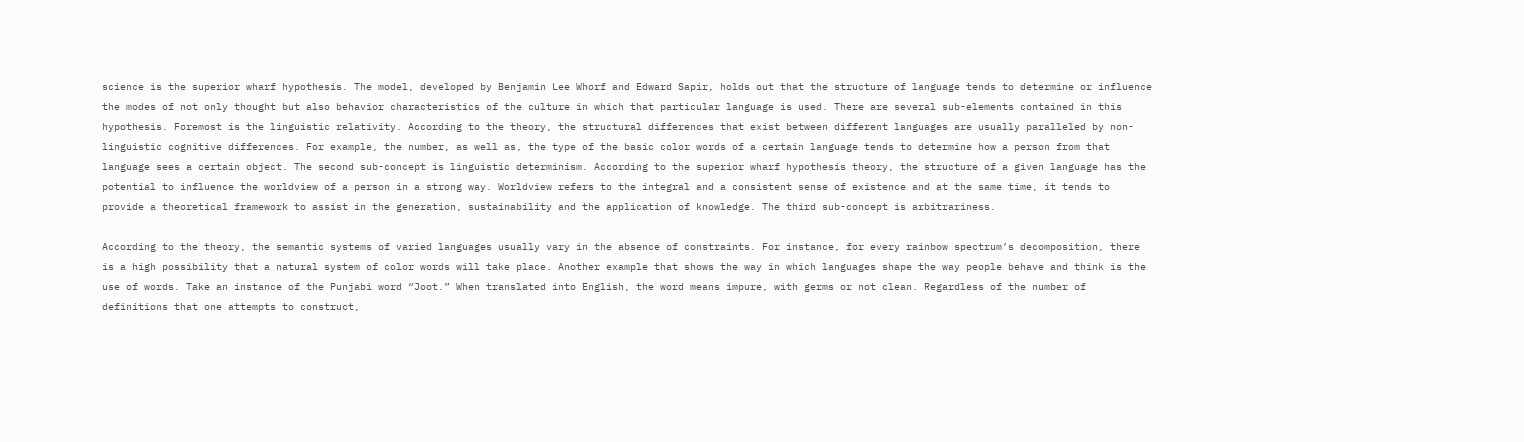science is the superior wharf hypothesis. The model, developed by Benjamin Lee Whorf and Edward Sapir, holds out that the structure of language tends to determine or influence the modes of not only thought but also behavior characteristics of the culture in which that particular language is used. There are several sub-elements contained in this hypothesis. Foremost is the linguistic relativity. According to the theory, the structural differences that exist between different languages are usually paralleled by non-linguistic cognitive differences. For example, the number, as well as, the type of the basic color words of a certain language tends to determine how a person from that language sees a certain object. The second sub-concept is linguistic determinism. According to the superior wharf hypothesis theory, the structure of a given language has the potential to influence the worldview of a person in a strong way. Worldview refers to the integral and a consistent sense of existence and at the same time, it tends to provide a theoretical framework to assist in the generation, sustainability and the application of knowledge. The third sub-concept is arbitrariness.

According to the theory, the semantic systems of varied languages usually vary in the absence of constraints. For instance, for every rainbow spectrum’s decomposition, there is a high possibility that a natural system of color words will take place. Another example that shows the way in which languages shape the way people behave and think is the use of words. Take an instance of the Punjabi word “Joot.” When translated into English, the word means impure, with germs or not clean. Regardless of the number of definitions that one attempts to construct,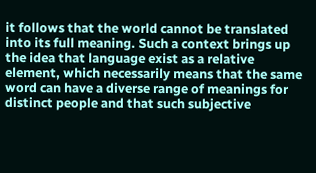it follows that the world cannot be translated into its full meaning. Such a context brings up the idea that language exist as a relative element, which necessarily means that the same word can have a diverse range of meanings for distinct people and that such subjective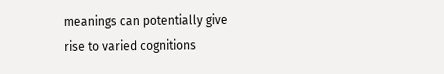meanings can potentially give rise to varied cognitions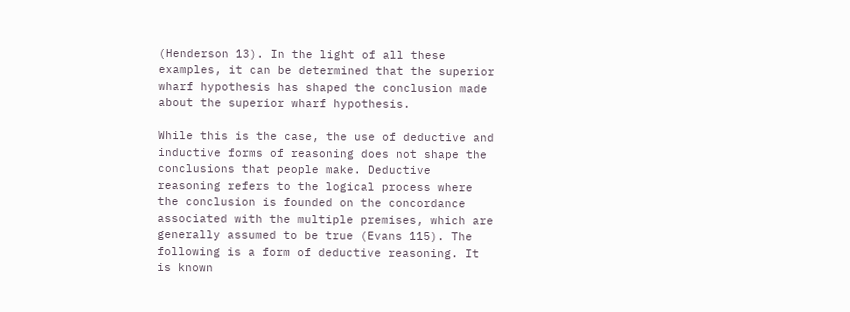(Henderson 13). In the light of all these examples, it can be determined that the superior wharf hypothesis has shaped the conclusion made about the superior wharf hypothesis.

While this is the case, the use of deductive and inductive forms of reasoning does not shape the conclusions that people make. Deductive reasoning refers to the logical process where the conclusion is founded on the concordance associated with the multiple premises, which are generally assumed to be true (Evans 115). The following is a form of deductive reasoning. It is known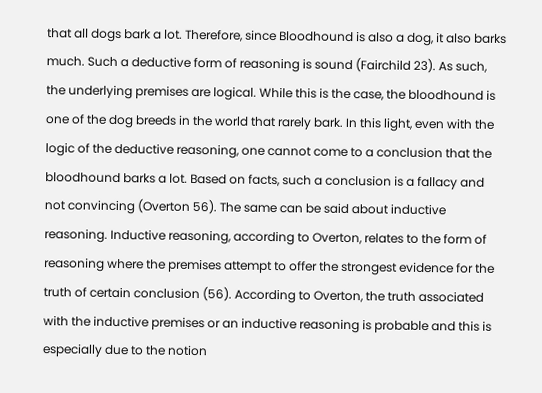that all dogs bark a lot. Therefore, since Bloodhound is also a dog, it also barks much. Such a deductive form of reasoning is sound (Fairchild 23). As such, the underlying premises are logical. While this is the case, the bloodhound is one of the dog breeds in the world that rarely bark. In this light, even with the logic of the deductive reasoning, one cannot come to a conclusion that the bloodhound barks a lot. Based on facts, such a conclusion is a fallacy and not convincing (Overton 56). The same can be said about inductive reasoning. Inductive reasoning, according to Overton, relates to the form of reasoning where the premises attempt to offer the strongest evidence for the truth of certain conclusion (56). According to Overton, the truth associated with the inductive premises or an inductive reasoning is probable and this is especially due to the notion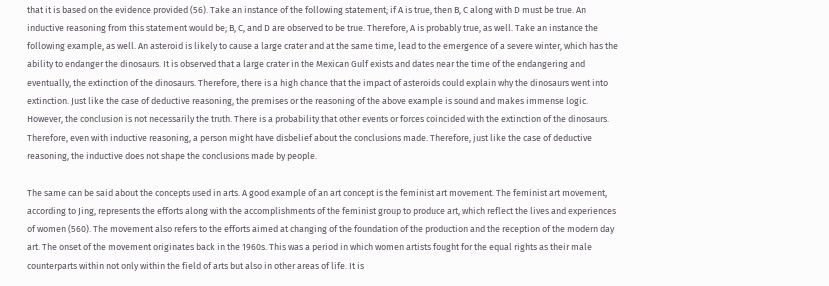that it is based on the evidence provided (56). Take an instance of the following statement; if A is true, then B, C along with D must be true. An inductive reasoning from this statement would be; B, C, and D are observed to be true. Therefore, A is probably true, as well. Take an instance the following example, as well. An asteroid is likely to cause a large crater and at the same time, lead to the emergence of a severe winter, which has the ability to endanger the dinosaurs. It is observed that a large crater in the Mexican Gulf exists and dates near the time of the endangering and eventually, the extinction of the dinosaurs. Therefore, there is a high chance that the impact of asteroids could explain why the dinosaurs went into extinction. Just like the case of deductive reasoning, the premises or the reasoning of the above example is sound and makes immense logic. However, the conclusion is not necessarily the truth. There is a probability that other events or forces coincided with the extinction of the dinosaurs. Therefore, even with inductive reasoning, a person might have disbelief about the conclusions made. Therefore, just like the case of deductive reasoning, the inductive does not shape the conclusions made by people.

The same can be said about the concepts used in arts. A good example of an art concept is the feminist art movement. The feminist art movement, according to Jing, represents the efforts along with the accomplishments of the feminist group to produce art, which reflect the lives and experiences of women (560). The movement also refers to the efforts aimed at changing of the foundation of the production and the reception of the modern day art. The onset of the movement originates back in the 1960s. This was a period in which women artists fought for the equal rights as their male counterparts within not only within the field of arts but also in other areas of life. It is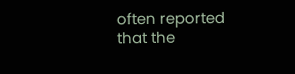often reported that the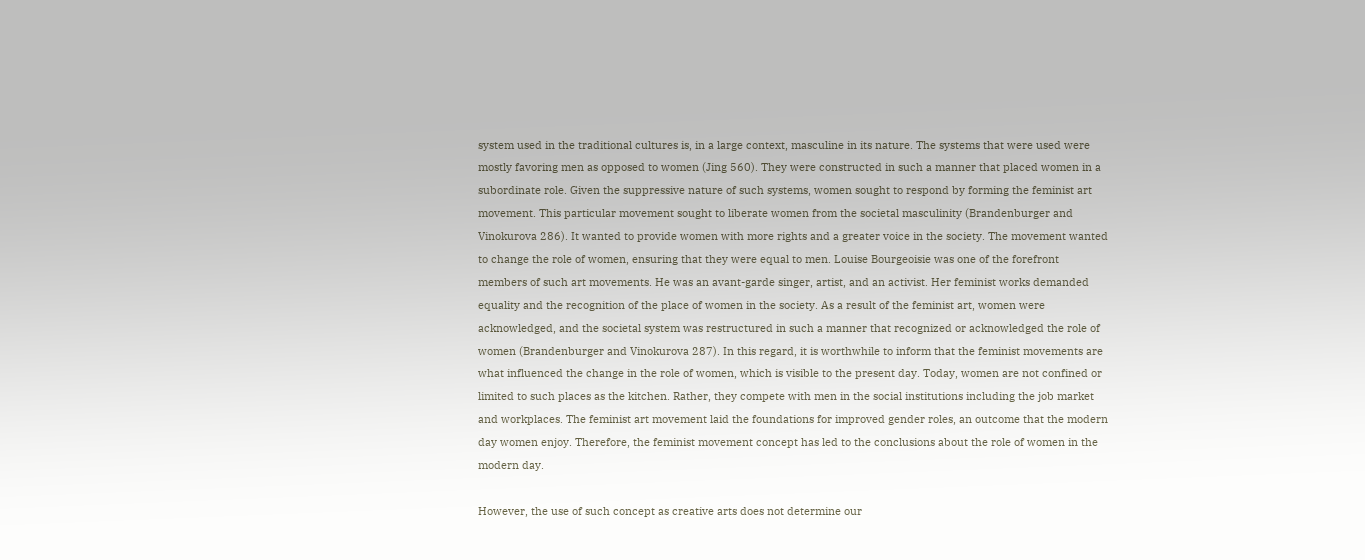system used in the traditional cultures is, in a large context, masculine in its nature. The systems that were used were mostly favoring men as opposed to women (Jing 560). They were constructed in such a manner that placed women in a subordinate role. Given the suppressive nature of such systems, women sought to respond by forming the feminist art movement. This particular movement sought to liberate women from the societal masculinity (Brandenburger and Vinokurova 286). It wanted to provide women with more rights and a greater voice in the society. The movement wanted to change the role of women, ensuring that they were equal to men. Louise Bourgeoisie was one of the forefront members of such art movements. He was an avant-garde singer, artist, and an activist. Her feminist works demanded equality and the recognition of the place of women in the society. As a result of the feminist art, women were acknowledged, and the societal system was restructured in such a manner that recognized or acknowledged the role of women (Brandenburger and Vinokurova 287). In this regard, it is worthwhile to inform that the feminist movements are what influenced the change in the role of women, which is visible to the present day. Today, women are not confined or limited to such places as the kitchen. Rather, they compete with men in the social institutions including the job market and workplaces. The feminist art movement laid the foundations for improved gender roles, an outcome that the modern day women enjoy. Therefore, the feminist movement concept has led to the conclusions about the role of women in the modern day.

However, the use of such concept as creative arts does not determine our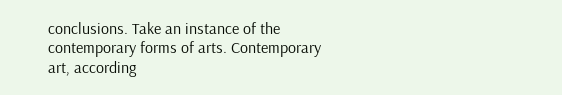conclusions. Take an instance of the contemporary forms of arts. Contemporary art, according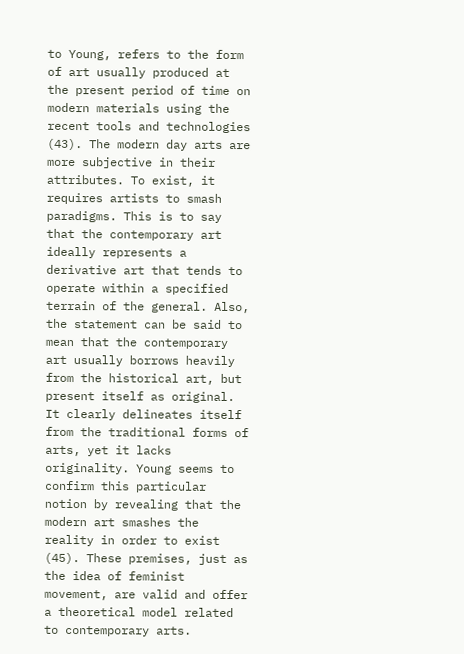to Young, refers to the form of art usually produced at the present period of time on modern materials using the recent tools and technologies (43). The modern day arts are more subjective in their attributes. To exist, it requires artists to smash paradigms. This is to say that the contemporary art ideally represents a derivative art that tends to operate within a specified terrain of the general. Also, the statement can be said to mean that the contemporary art usually borrows heavily from the historical art, but present itself as original. It clearly delineates itself from the traditional forms of arts, yet it lacks originality. Young seems to confirm this particular notion by revealing that the modern art smashes the reality in order to exist (45). These premises, just as the idea of feminist movement, are valid and offer a theoretical model related to contemporary arts.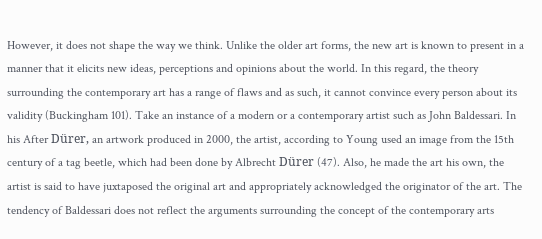However, it does not shape the way we think. Unlike the older art forms, the new art is known to present in a manner that it elicits new ideas, perceptions and opinions about the world. In this regard, the theory surrounding the contemporary art has a range of flaws and as such, it cannot convince every person about its validity (Buckingham 101). Take an instance of a modern or a contemporary artist such as John Baldessari. In his After Dürer, an artwork produced in 2000, the artist, according to Young used an image from the 15th century of a tag beetle, which had been done by Albrecht Dürer (47). Also, he made the art his own, the artist is said to have juxtaposed the original art and appropriately acknowledged the originator of the art. The tendency of Baldessari does not reflect the arguments surrounding the concept of the contemporary arts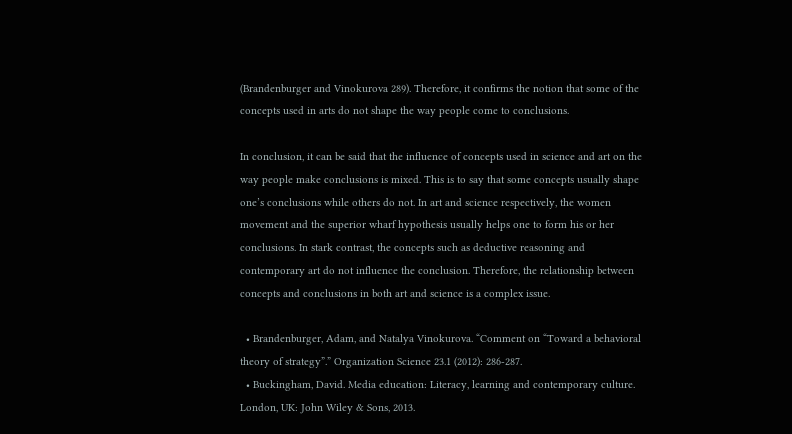(Brandenburger and Vinokurova 289). Therefore, it confirms the notion that some of the concepts used in arts do not shape the way people come to conclusions.

In conclusion, it can be said that the influence of concepts used in science and art on the way people make conclusions is mixed. This is to say that some concepts usually shape one’s conclusions while others do not. In art and science respectively, the women movement and the superior wharf hypothesis usually helps one to form his or her conclusions. In stark contrast, the concepts such as deductive reasoning and contemporary art do not influence the conclusion. Therefore, the relationship between concepts and conclusions in both art and science is a complex issue.

  • Brandenburger, Adam, and Natalya Vinokurova. “Comment on “Toward a behavioral theory of strategy”.” Organization Science 23.1 (2012): 286-287.
  • Buckingham, David. Media education: Literacy, learning and contemporary culture. London, UK: John Wiley & Sons, 2013.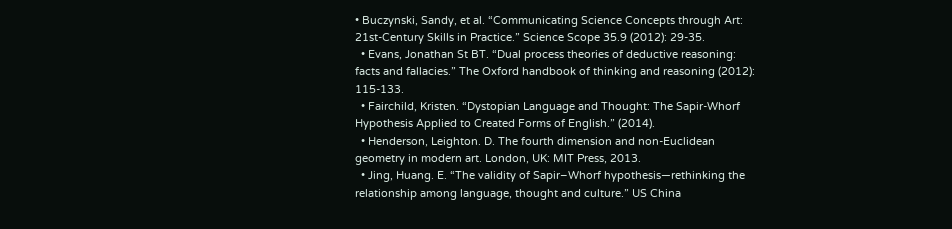• Buczynski, Sandy, et al. “Communicating Science Concepts through Art: 21st-Century Skills in Practice.” Science Scope 35.9 (2012): 29-35.
  • Evans, Jonathan St BT. “Dual process theories of deductive reasoning: facts and fallacies.” The Oxford handbook of thinking and reasoning (2012): 115-133.
  • Fairchild, Kristen. “Dystopian Language and Thought: The Sapir-Whorf Hypothesis Applied to Created Forms of English.” (2014).
  • Henderson, Leighton. D. The fourth dimension and non-Euclidean geometry in modern art. London, UK: MIT Press, 2013.
  • Jing, Huang. E. “The validity of Sapir–Whorf hypothesis—rethinking the relationship among language, thought and culture.” US China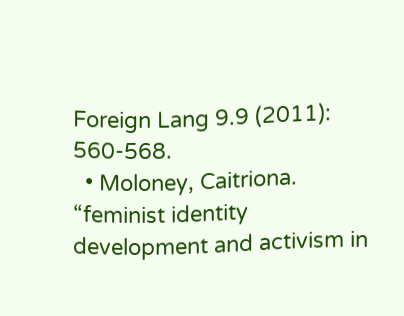Foreign Lang 9.9 (2011): 560-568.
  • Moloney, Caitriona. “feminist identity development and activism in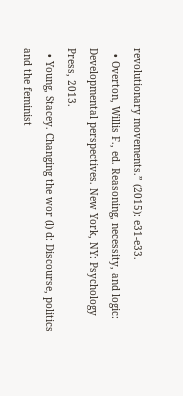revolutionary movements.” (2015): e31-e33.
  • Overton, Willis F., ed. Reasoning, necessity, and logic: Developmental perspectives. New York, NY: Psychology Press, 2013.
  • Young, Stacey. Changing the wor (l) d: Discourse, politics and the feminist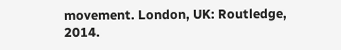movement. London, UK: Routledge, 2014.